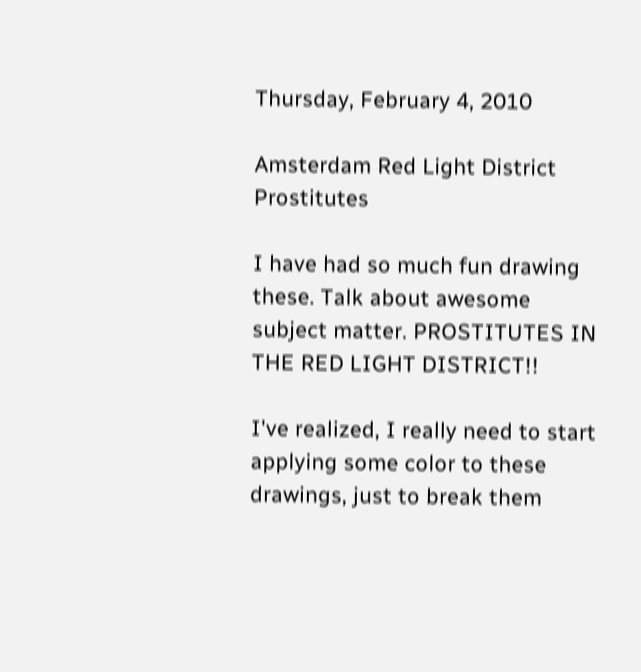Thursday, February 4, 2010

Amsterdam Red Light District Prostitutes

I have had so much fun drawing these. Talk about awesome subject matter. PROSTITUTES IN THE RED LIGHT DISTRICT!!

I've realized, I really need to start applying some color to these drawings, just to break them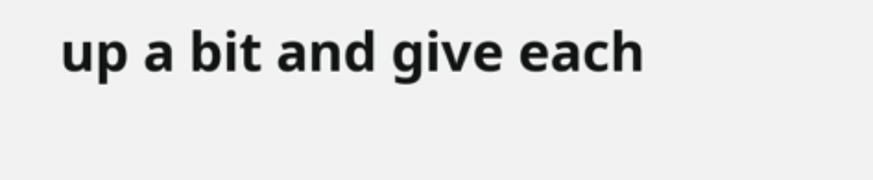up a bit and give each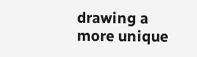drawing a more unique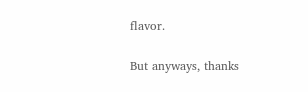flavor.

But anyways, thanks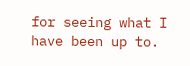for seeing what I have been up to.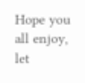Hope you all enjoy, let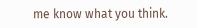me know what you think.